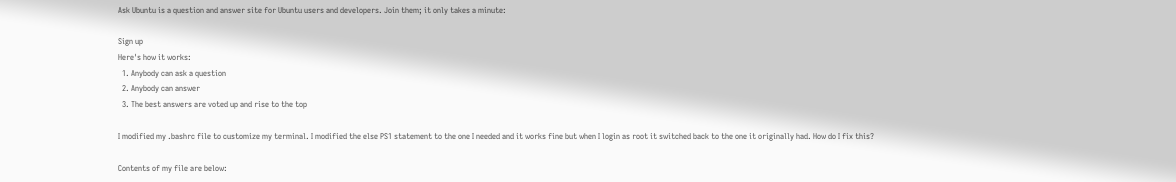Ask Ubuntu is a question and answer site for Ubuntu users and developers. Join them; it only takes a minute:

Sign up
Here's how it works:
  1. Anybody can ask a question
  2. Anybody can answer
  3. The best answers are voted up and rise to the top

I modified my .bashrc file to customize my terminal. I modified the else PS1 statement to the one I needed and it works fine but when I login as root it switched back to the one it originally had. How do I fix this?

Contents of my file are below: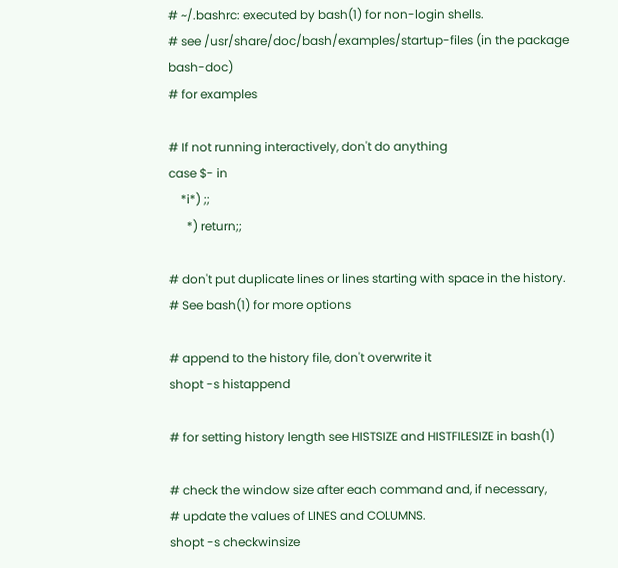# ~/.bashrc: executed by bash(1) for non-login shells.
# see /usr/share/doc/bash/examples/startup-files (in the package bash-doc)
# for examples

# If not running interactively, don't do anything
case $- in
    *i*) ;;
      *) return;;

# don't put duplicate lines or lines starting with space in the history.
# See bash(1) for more options

# append to the history file, don't overwrite it
shopt -s histappend

# for setting history length see HISTSIZE and HISTFILESIZE in bash(1)

# check the window size after each command and, if necessary,
# update the values of LINES and COLUMNS.
shopt -s checkwinsize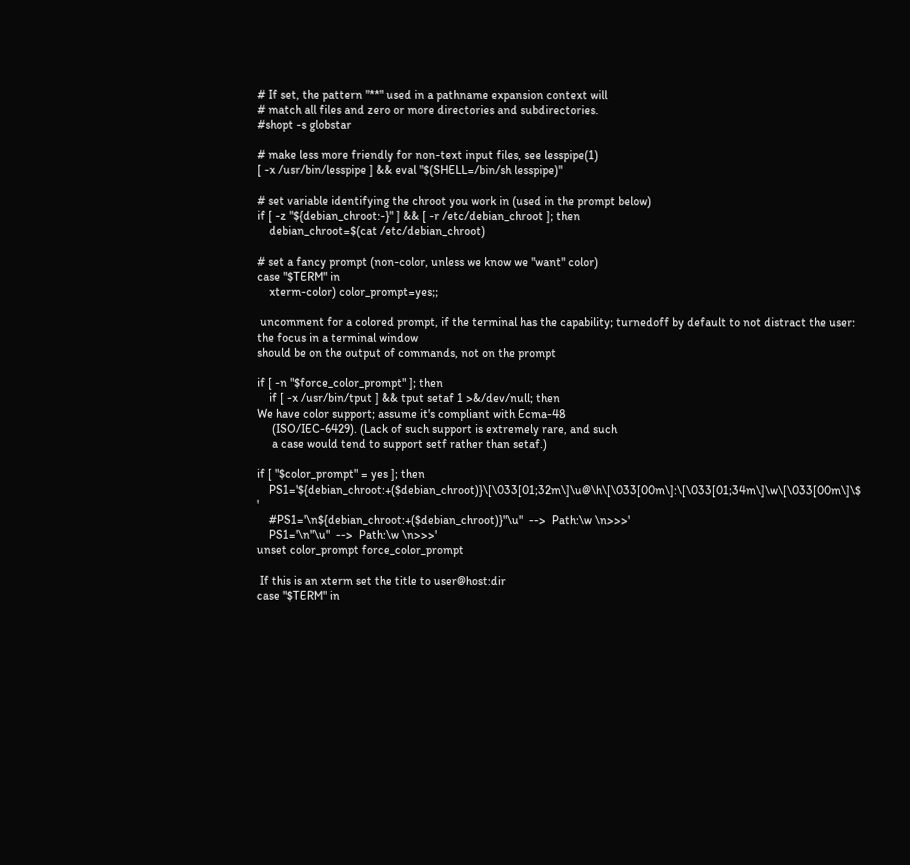# If set, the pattern "**" used in a pathname expansion context will
# match all files and zero or more directories and subdirectories.
#shopt -s globstar

# make less more friendly for non-text input files, see lesspipe(1)
[ -x /usr/bin/lesspipe ] && eval "$(SHELL=/bin/sh lesspipe)"

# set variable identifying the chroot you work in (used in the prompt below)
if [ -z "${debian_chroot:-}" ] && [ -r /etc/debian_chroot ]; then
    debian_chroot=$(cat /etc/debian_chroot)

# set a fancy prompt (non-color, unless we know we "want" color)
case "$TERM" in
    xterm-color) color_prompt=yes;;

 uncomment for a colored prompt, if the terminal has the capability; turnedoff by default to not distract the user: the focus in a terminal window
should be on the output of commands, not on the prompt

if [ -n "$force_color_prompt" ]; then
    if [ -x /usr/bin/tput ] && tput setaf 1 >&/dev/null; then
We have color support; assume it's compliant with Ecma-48
     (ISO/IEC-6429). (Lack of such support is extremely rare, and such
     a case would tend to support setf rather than setaf.)

if [ "$color_prompt" = yes ]; then
    PS1='${debian_chroot:+($debian_chroot)}\[\033[01;32m\]\u@\h\[\033[00m\]:\[\033[01;34m\]\w\[\033[00m\]\$ '
    #PS1='\n${debian_chroot:+($debian_chroot)}"\u"  -->  Path:\w \n>>>'
    PS1='\n"\u"  -->  Path:\w \n>>>'
unset color_prompt force_color_prompt

 If this is an xterm set the title to user@host:dir
case "$TERM" in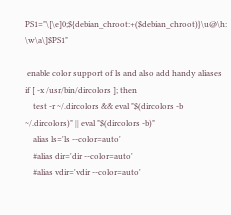PS1="\[\e]0;${debian_chroot:+($debian_chroot)}\u@\h: \w\a\]$PS1"

 enable color support of ls and also add handy aliases
if [ -x /usr/bin/dircolors ]; then
    test -r ~/.dircolors && eval "$(dircolors -b ~/.dircolors)" || eval "$(dircolors -b)"
    alias ls='ls --color=auto'
    #alias dir='dir --color=auto'
    #alias vdir='vdir --color=auto'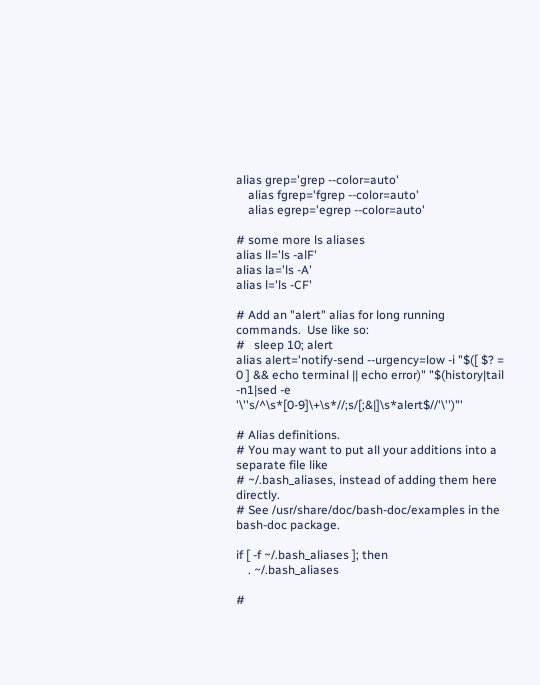alias grep='grep --color=auto'
    alias fgrep='fgrep --color=auto'
    alias egrep='egrep --color=auto'

# some more ls aliases
alias ll='ls -alF'
alias la='ls -A'
alias l='ls -CF'

# Add an "alert" alias for long running commands.  Use like so:
#   sleep 10; alert
alias alert='notify-send --urgency=low -i "$([ $? = 0 ] && echo terminal || echo error)" "$(history|tail -n1|sed -e '\''s/^\s*[0-9]\+\s*//;s/[;&|]\s*alert$//'\'')"'

# Alias definitions.
# You may want to put all your additions into a separate file like
# ~/.bash_aliases, instead of adding them here directly.
# See /usr/share/doc/bash-doc/examples in the bash-doc package.

if [ -f ~/.bash_aliases ]; then
    . ~/.bash_aliases

#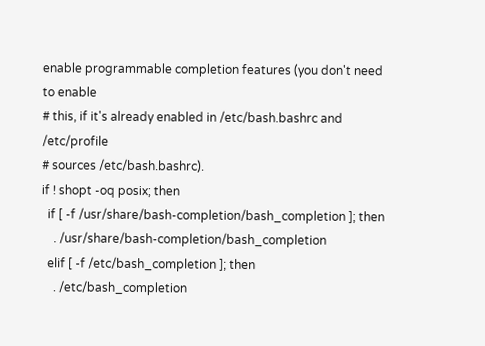enable programmable completion features (you don't need to enable
# this, if it's already enabled in /etc/bash.bashrc and /etc/profile
# sources /etc/bash.bashrc).
if ! shopt -oq posix; then
  if [ -f /usr/share/bash-completion/bash_completion ]; then
    . /usr/share/bash-completion/bash_completion
  elif [ -f /etc/bash_completion ]; then
    . /etc/bash_completion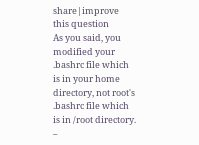share|improve this question
As you said, you modified your .bashrc file which is in your home directory, not root's .bashrc file which is in /root directory. –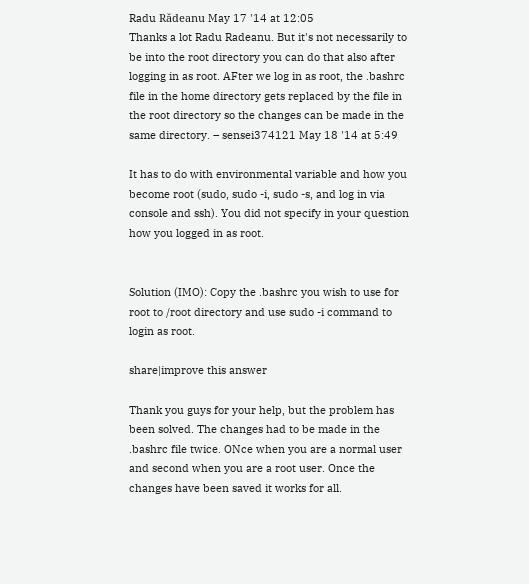Radu Rădeanu May 17 '14 at 12:05
Thanks a lot Radu Radeanu. But it's not necessarily to be into the root directory you can do that also after logging in as root. AFter we log in as root, the .bashrc file in the home directory gets replaced by the file in the root directory so the changes can be made in the same directory. – sensei374121 May 18 '14 at 5:49

It has to do with environmental variable and how you become root (sudo, sudo -i, sudo -s, and log in via console and ssh). You did not specify in your question how you logged in as root.


Solution (IMO): Copy the .bashrc you wish to use for root to /root directory and use sudo -i command to login as root.

share|improve this answer

Thank you guys for your help, but the problem has been solved. The changes had to be made in the .bashrc file twice. ONce when you are a normal user and second when you are a root user. Once the changes have been saved it works for all.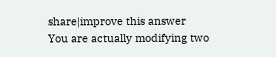share|improve this answer
You are actually modifying two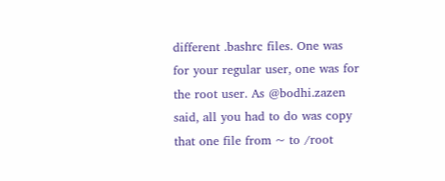different .bashrc files. One was for your regular user, one was for the root user. As @bodhi.zazen said, all you had to do was copy that one file from ~ to /root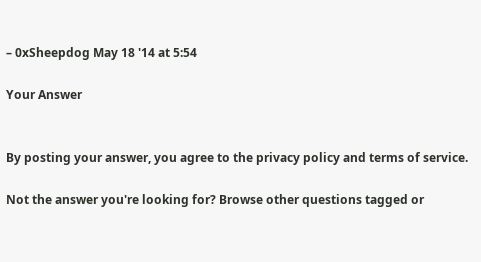– 0xSheepdog May 18 '14 at 5:54

Your Answer


By posting your answer, you agree to the privacy policy and terms of service.

Not the answer you're looking for? Browse other questions tagged or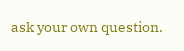ask your own question.